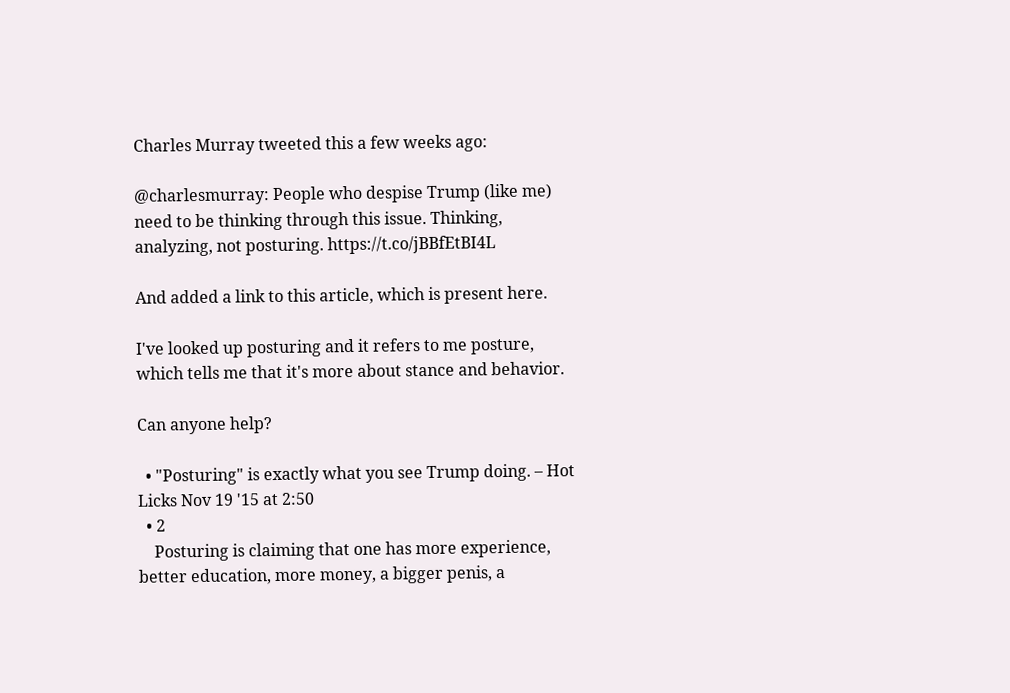Charles Murray tweeted this a few weeks ago:

@charlesmurray: People who despise Trump (like me) need to be thinking through this issue. Thinking, analyzing, not posturing. https://t.co/jBBfEtBI4L

And added a link to this article, which is present here.

I've looked up posturing and it refers to me posture, which tells me that it's more about stance and behavior.

Can anyone help?

  • "Posturing" is exactly what you see Trump doing. – Hot Licks Nov 19 '15 at 2:50
  • 2
    Posturing is claiming that one has more experience, better education, more money, a bigger penis, a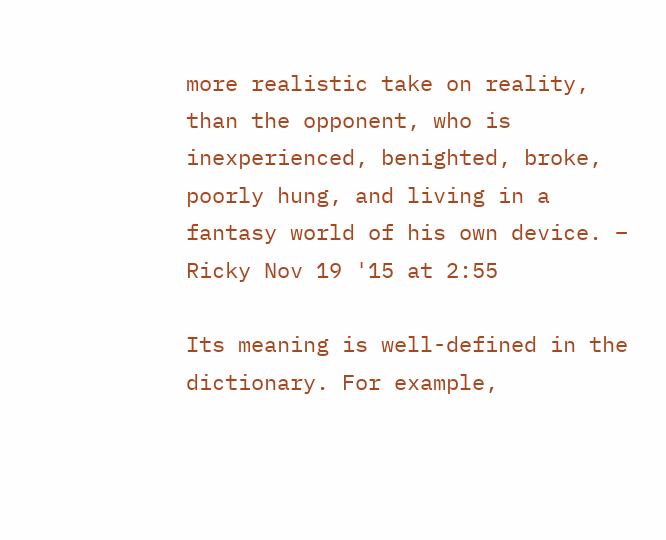more realistic take on reality, than the opponent, who is inexperienced, benighted, broke, poorly hung, and living in a fantasy world of his own device. – Ricky Nov 19 '15 at 2:55

Its meaning is well-defined in the dictionary. For example,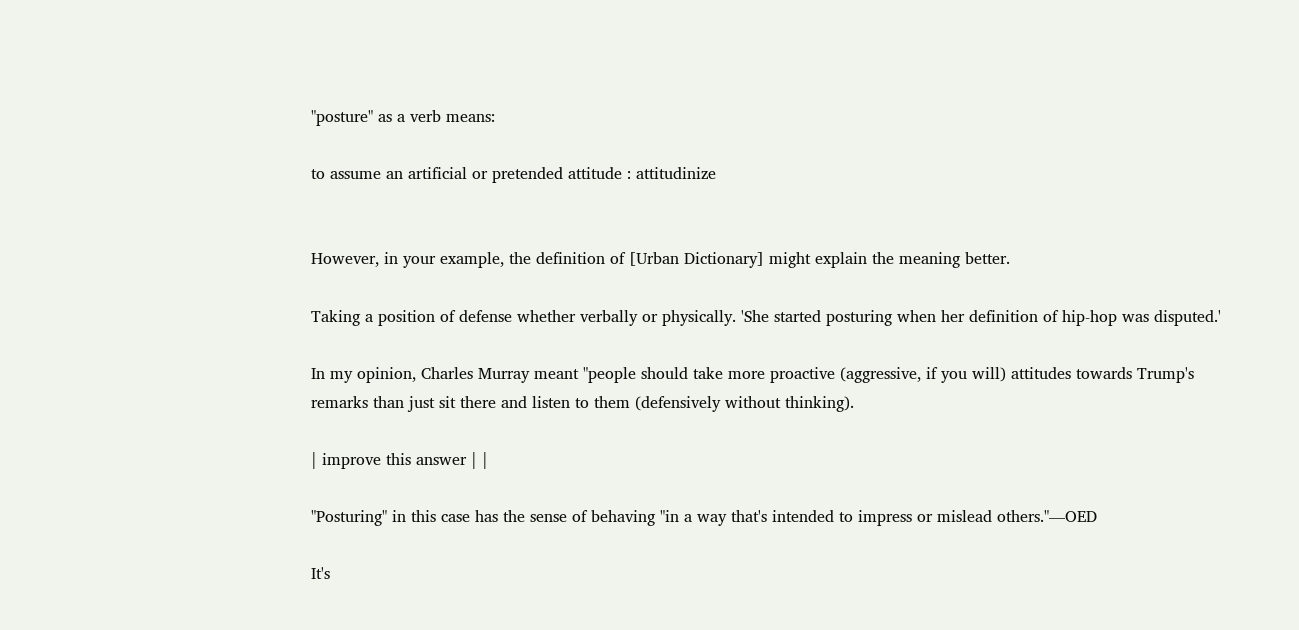"posture" as a verb means:

to assume an artificial or pretended attitude : attitudinize


However, in your example, the definition of [Urban Dictionary] might explain the meaning better.

Taking a position of defense whether verbally or physically. 'She started posturing when her definition of hip-hop was disputed.'

In my opinion, Charles Murray meant "people should take more proactive (aggressive, if you will) attitudes towards Trump's remarks than just sit there and listen to them (defensively without thinking).

| improve this answer | |

"Posturing" in this case has the sense of behaving "in a way that's intended to impress or mislead others."—OED

It's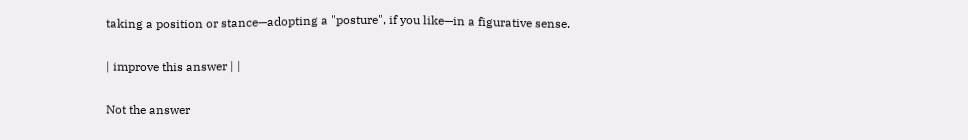taking a position or stance—adopting a "posture", if you like—in a figurative sense.

| improve this answer | |

Not the answer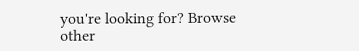you're looking for? Browse other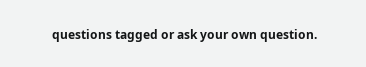questions tagged or ask your own question.